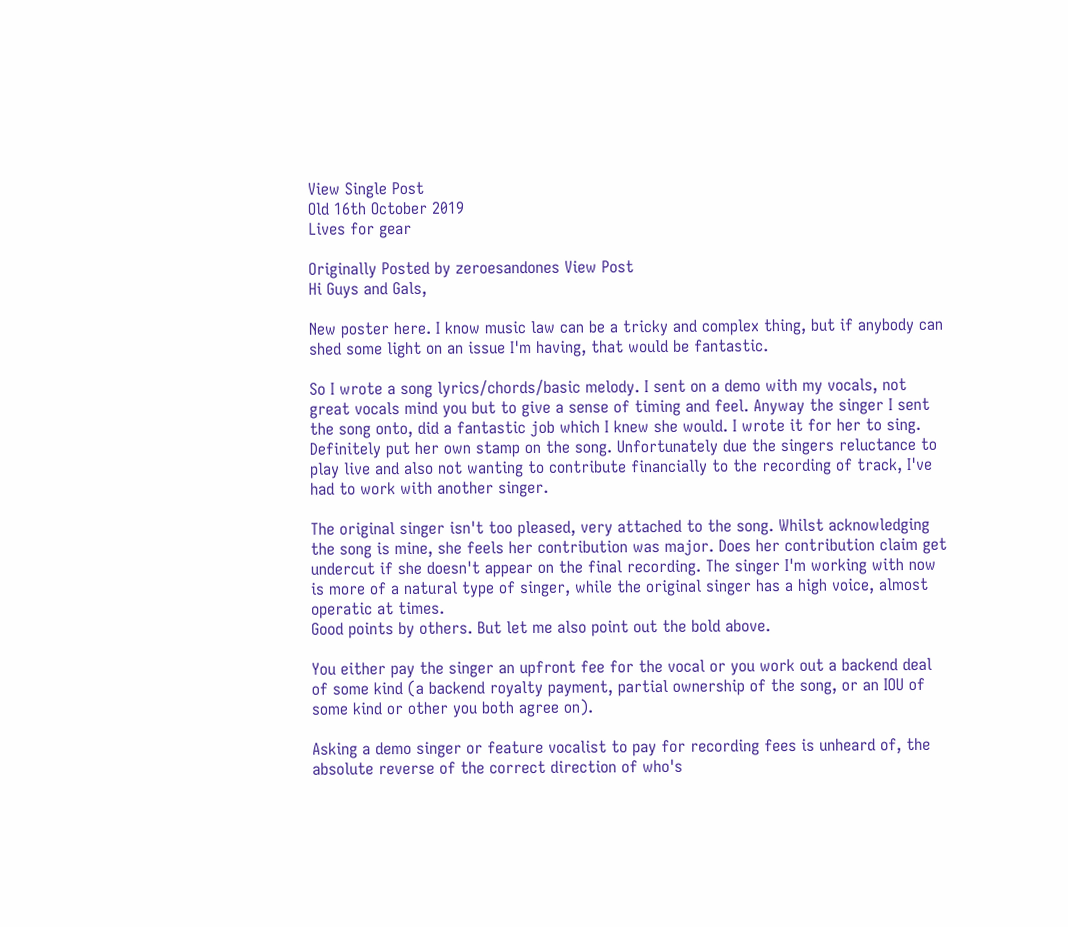View Single Post
Old 16th October 2019
Lives for gear

Originally Posted by zeroesandones View Post
Hi Guys and Gals,

New poster here. I know music law can be a tricky and complex thing, but if anybody can shed some light on an issue I'm having, that would be fantastic.

So I wrote a song lyrics/chords/basic melody. I sent on a demo with my vocals, not great vocals mind you but to give a sense of timing and feel. Anyway the singer I sent the song onto, did a fantastic job which I knew she would. I wrote it for her to sing. Definitely put her own stamp on the song. Unfortunately due the singers reluctance to play live and also not wanting to contribute financially to the recording of track, I've had to work with another singer.

The original singer isn't too pleased, very attached to the song. Whilst acknowledging the song is mine, she feels her contribution was major. Does her contribution claim get undercut if she doesn't appear on the final recording. The singer I'm working with now is more of a natural type of singer, while the original singer has a high voice, almost operatic at times.
Good points by others. But let me also point out the bold above.

You either pay the singer an upfront fee for the vocal or you work out a backend deal of some kind (a backend royalty payment, partial ownership of the song, or an IOU of some kind or other you both agree on).

Asking a demo singer or feature vocalist to pay for recording fees is unheard of, the absolute reverse of the correct direction of who's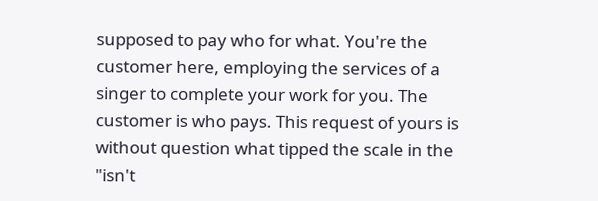supposed to pay who for what. You're the customer here, employing the services of a singer to complete your work for you. The customer is who pays. This request of yours is without question what tipped the scale in the "isn't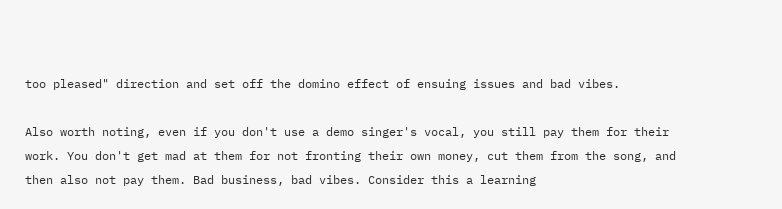too pleased" direction and set off the domino effect of ensuing issues and bad vibes.

Also worth noting, even if you don't use a demo singer's vocal, you still pay them for their work. You don't get mad at them for not fronting their own money, cut them from the song, and then also not pay them. Bad business, bad vibes. Consider this a learning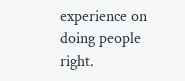experience on doing people right.